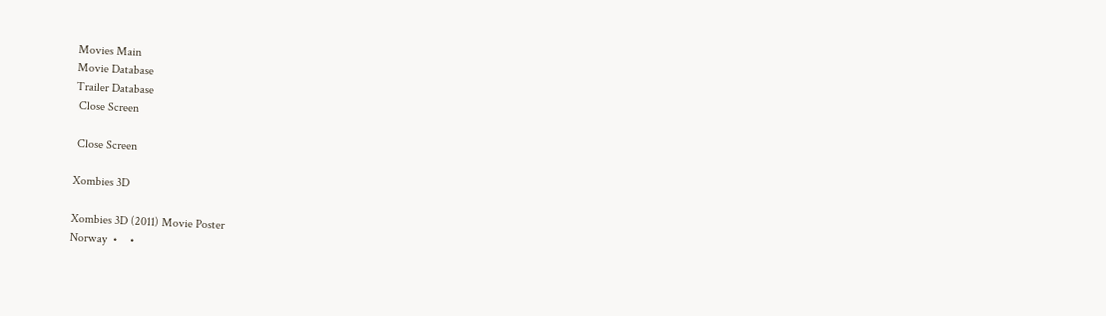Movies Main
Movie Database
Trailer Database
 Close Screen

 Close Screen

Xombies 3D

Xombies 3D (2011) Movie Poster
Norway  •    •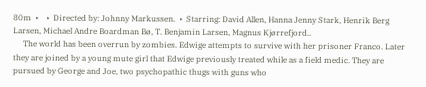80m  •    •  Directed by: Johnny Markussen.  •  Starring: David Allen, Hanna Jenny Stark, Henrik Berg Larsen, Michael Andre Boardman Bø, T. Benjamin Larsen, Magnus Kjørrefjord..
     The world has been overrun by zombies. Edwige attempts to survive with her prisoner Franco. Later they are joined by a young mute girl that Edwige previously treated while as a field medic. They are pursued by George and Joe, two psychopathic thugs with guns who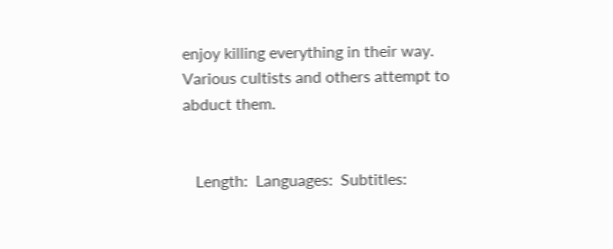enjoy killing everything in their way. Various cultists and others attempt to abduct them.


   Length:  Languages:  Subtitles: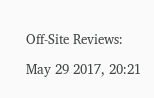Off-Site Reviews:

May 29 2017, 20:21